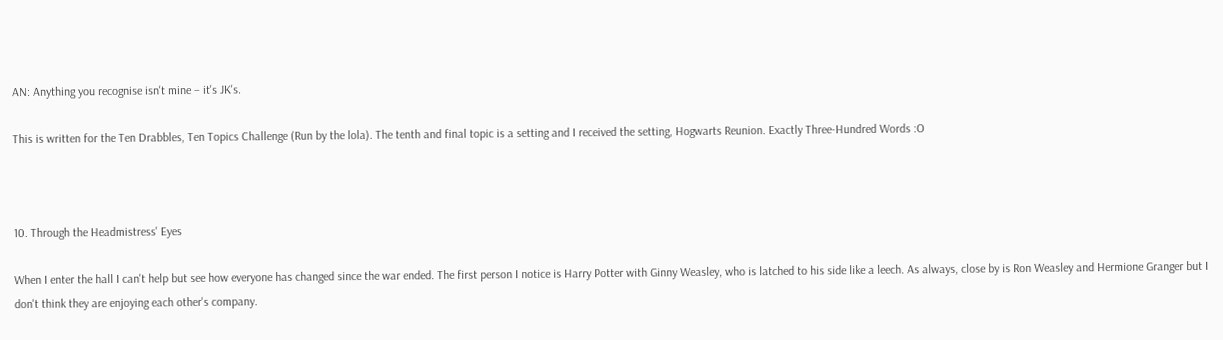AN: Anything you recognise isn't mine – it's JK's.

This is written for the Ten Drabbles, Ten Topics Challenge (Run by the lola). The tenth and final topic is a setting and I received the setting, Hogwarts Reunion. Exactly Three-Hundred Words :O



10. Through the Headmistress' Eyes

When I enter the hall I can't help but see how everyone has changed since the war ended. The first person I notice is Harry Potter with Ginny Weasley, who is latched to his side like a leech. As always, close by is Ron Weasley and Hermione Granger but I don't think they are enjoying each other's company.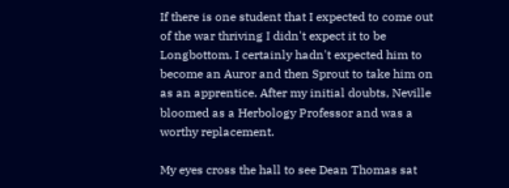If there is one student that I expected to come out of the war thriving I didn't expect it to be Longbottom. I certainly hadn't expected him to become an Auror and then Sprout to take him on as an apprentice. After my initial doubts, Neville bloomed as a Herbology Professor and was a worthy replacement.

My eyes cross the hall to see Dean Thomas sat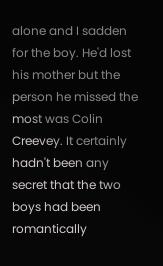alone and I sadden for the boy. He'd lost his mother but the person he missed the most was Colin Creevey. It certainly hadn't been any secret that the two boys had been romantically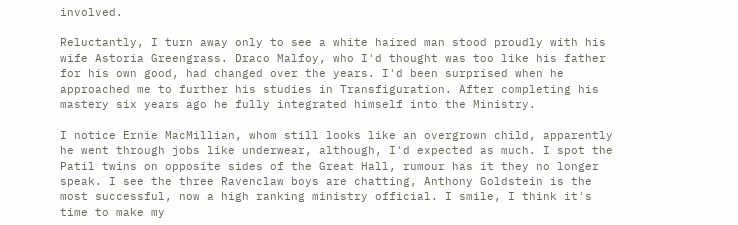involved.

Reluctantly, I turn away only to see a white haired man stood proudly with his wife Astoria Greengrass. Draco Malfoy, who I'd thought was too like his father for his own good, had changed over the years. I'd been surprised when he approached me to further his studies in Transfiguration. After completing his mastery six years ago he fully integrated himself into the Ministry.

I notice Ernie MacMillian, whom still looks like an overgrown child, apparently he went through jobs like underwear, although, I'd expected as much. I spot the Patil twins on opposite sides of the Great Hall, rumour has it they no longer speak. I see the three Ravenclaw boys are chatting, Anthony Goldstein is the most successful, now a high ranking ministry official. I smile, I think it's time to make my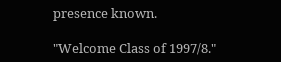presence known.

"Welcome Class of 1997/8."